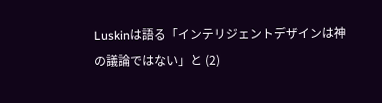Luskinは語る「インテリジェントデザインは神の議論ではない」と (2)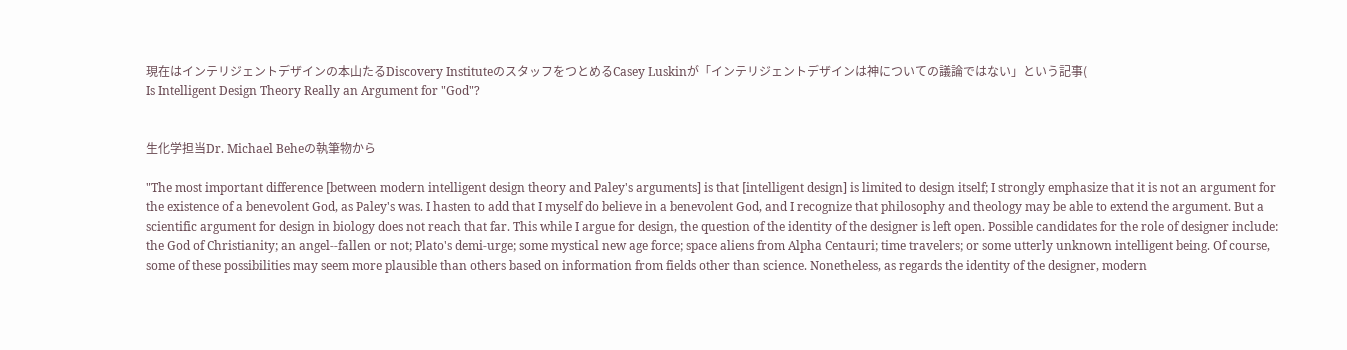現在はインテリジェントデザインの本山たるDiscovery InstituteのスタッフをつとめるCasey Luskinが「インテリジェントデザインは神についての議論ではない」という記事(
Is Intelligent Design Theory Really an Argument for "God"?


生化学担当Dr. Michael Beheの執筆物から

"The most important difference [between modern intelligent design theory and Paley's arguments] is that [intelligent design] is limited to design itself; I strongly emphasize that it is not an argument for the existence of a benevolent God, as Paley's was. I hasten to add that I myself do believe in a benevolent God, and I recognize that philosophy and theology may be able to extend the argument. But a scientific argument for design in biology does not reach that far. This while I argue for design, the question of the identity of the designer is left open. Possible candidates for the role of designer include: the God of Christianity; an angel--fallen or not; Plato's demi-urge; some mystical new age force; space aliens from Alpha Centauri; time travelers; or some utterly unknown intelligent being. Of course, some of these possibilities may seem more plausible than others based on information from fields other than science. Nonetheless, as regards the identity of the designer, modern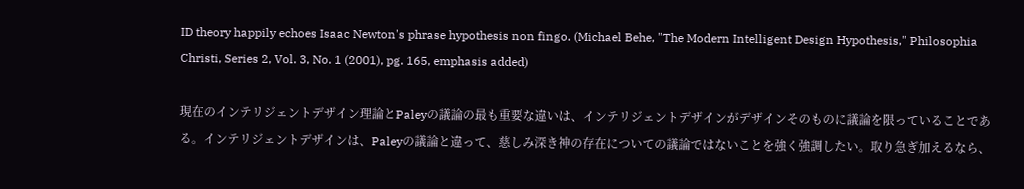ID theory happily echoes Isaac Newton's phrase hypothesis non fingo. (Michael Behe, "The Modern Intelligent Design Hypothesis," Philosophia Christi, Series 2, Vol. 3, No. 1 (2001), pg. 165, emphasis added)

現在のインテリジェントデザイン理論とPaleyの議論の最も重要な違いは、インテリジェントデザインがデザインそのものに議論を限っていることである。インテリジェントデザインは、Paleyの議論と違って、慈しみ深き神の存在についての議論ではないことを強く強調したい。取り急ぎ加えるなら、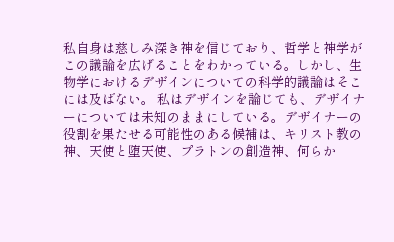私自身は慈しみ深き神を信じており、哲学と神学がこの議論を広げることをわかっている。しかし、生物学におけるデザインについての科学的議論はそこには及ばない。 私はデザインを論じても、デザイナーについては未知のままにしている。デザイナーの役割を果たせる可能性のある候補は、キリスト教の神、天使と堕天使、プラトンの創造神、何らか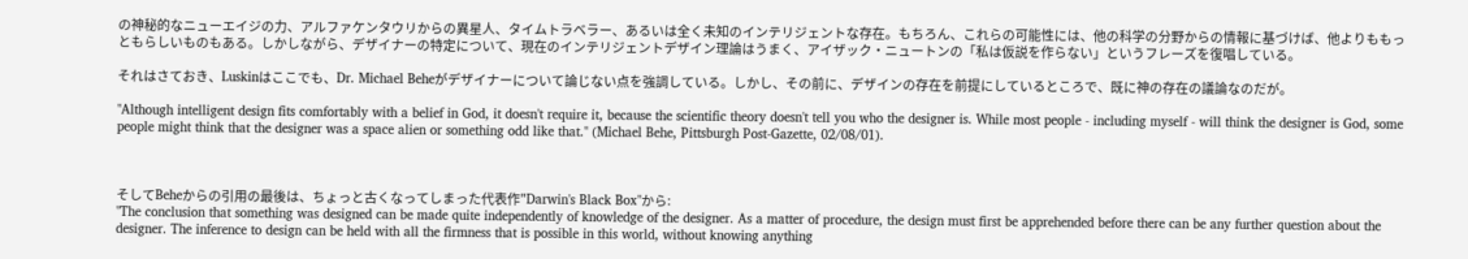の神秘的なニューエイジの力、アルファケンタウリからの異星人、タイムトラベラー、あるいは全く未知のインテリジェントな存在。もちろん、これらの可能性には、他の科学の分野からの情報に基づけば、他よりももっともらしいものもある。しかしながら、デザイナーの特定について、現在のインテリジェントデザイン理論はうまく、アイザック・ニュートンの「私は仮説を作らない」というフレーズを復唱している。

それはさておき、Luskinはここでも、Dr. Michael Beheがデザイナーについて論じない点を強調している。しかし、その前に、デザインの存在を前提にしているところで、既に神の存在の議論なのだが。

"Although intelligent design fits comfortably with a belief in God, it doesn't require it, because the scientific theory doesn't tell you who the designer is. While most people - including myself - will think the designer is God, some people might think that the designer was a space alien or something odd like that." (Michael Behe, Pittsburgh Post-Gazette, 02/08/01).



そしてBeheからの引用の最後は、ちょっと古くなってしまった代表作"Darwin's Black Box"から:
"The conclusion that something was designed can be made quite independently of knowledge of the designer. As a matter of procedure, the design must first be apprehended before there can be any further question about the designer. The inference to design can be held with all the firmness that is possible in this world, without knowing anything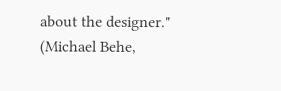about the designer." (Michael Behe,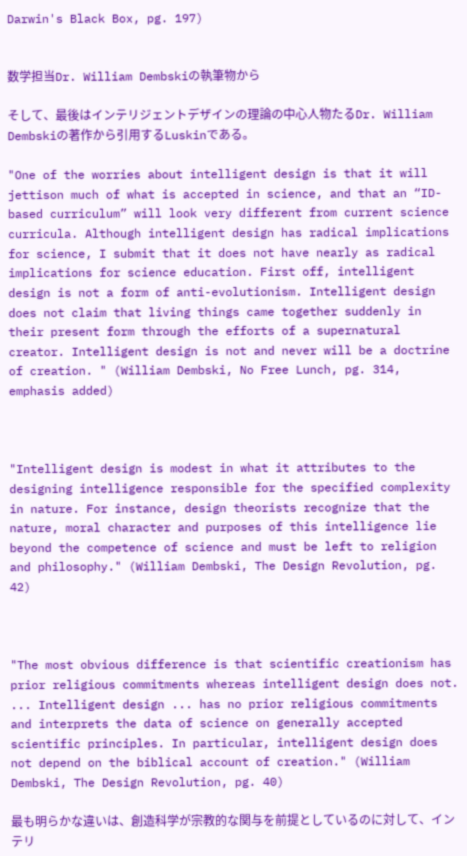Darwin's Black Box, pg. 197)


数学担当Dr. William Dembskiの執筆物から

そして、最後はインテリジェントデザインの理論の中心人物たるDr. William Dembskiの著作から引用するLuskinである。

"One of the worries about intelligent design is that it will jettison much of what is accepted in science, and that an “ID-based curriculum” will look very different from current science curricula. Although intelligent design has radical implications for science, I submit that it does not have nearly as radical implications for science education. First off, intelligent design is not a form of anti-evolutionism. Intelligent design does not claim that living things came together suddenly in their present form through the efforts of a supernatural creator. Intelligent design is not and never will be a doctrine of creation. " (William Dembski, No Free Lunch, pg. 314, emphasis added)



"Intelligent design is modest in what it attributes to the designing intelligence responsible for the specified complexity in nature. For instance, design theorists recognize that the nature, moral character and purposes of this intelligence lie beyond the competence of science and must be left to religion and philosophy." (William Dembski, The Design Revolution, pg. 42)



"The most obvious difference is that scientific creationism has prior religious commitments whereas intelligent design does not. ... Intelligent design ... has no prior religious commitments and interprets the data of science on generally accepted scientific principles. In particular, intelligent design does not depend on the biblical account of creation." (William Dembski, The Design Revolution, pg. 40)

最も明らかな違いは、創造科学が宗教的な関与を前提としているのに対して、インテリ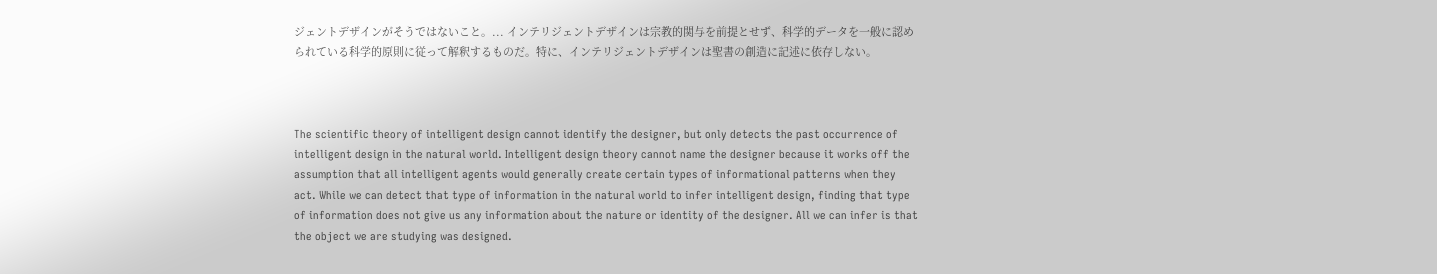ジェントデザインがそうではないこと。... インテリジェントデザインは宗教的関与を前提とせず、科学的データを一般に認められている科学的原則に従って解釈するものだ。特に、インテリジェントデザインは聖書の創造に記述に依存しない。



The scientific theory of intelligent design cannot identify the designer, but only detects the past occurrence of intelligent design in the natural world. Intelligent design theory cannot name the designer because it works off the assumption that all intelligent agents would generally create certain types of informational patterns when they act. While we can detect that type of information in the natural world to infer intelligent design, finding that type of information does not give us any information about the nature or identity of the designer. All we can infer is that the object we are studying was designed.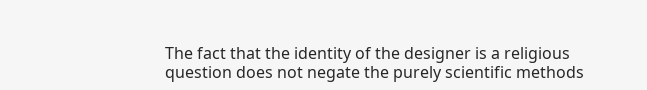The fact that the identity of the designer is a religious question does not negate the purely scientific methods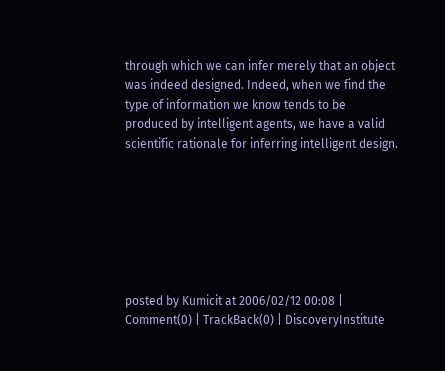through which we can infer merely that an object was indeed designed. Indeed, when we find the type of information we know tends to be produced by intelligent agents, we have a valid scientific rationale for inferring intelligent design.







posted by Kumicit at 2006/02/12 00:08 | Comment(0) | TrackBack(0) | DiscoveryInstitute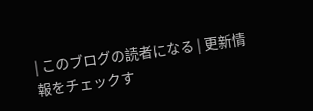| このブログの読者になる | 更新情報をチェックす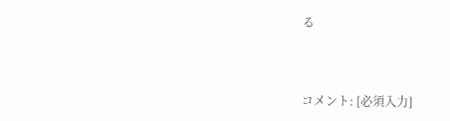る



コメント: [必須入力]